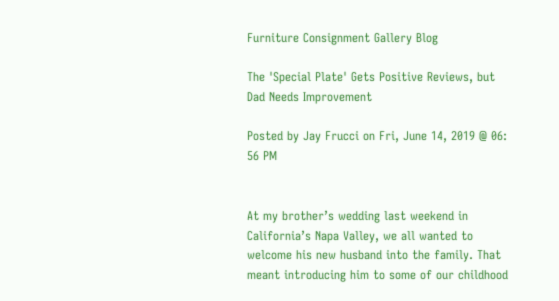Furniture Consignment Gallery Blog

The 'Special Plate' Gets Positive Reviews, but Dad Needs Improvement

Posted by Jay Frucci on Fri, June 14, 2019 @ 06: 56 PM


At my brother’s wedding last weekend in California’s Napa Valley, we all wanted to welcome his new husband into the family. That meant introducing him to some of our childhood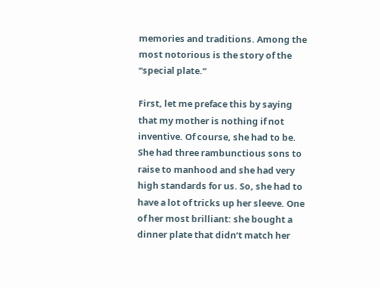memories and traditions. Among the most notorious is the story of the “special plate.”

First, let me preface this by saying that my mother is nothing if not inventive. Of course, she had to be. She had three rambunctious sons to raise to manhood and she had very high standards for us. So, she had to have a lot of tricks up her sleeve. One of her most brilliant: she bought a dinner plate that didn’t match her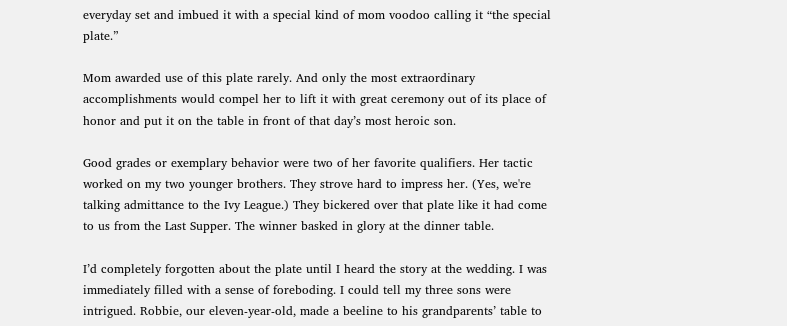everyday set and imbued it with a special kind of mom voodoo calling it “the special plate.”

Mom awarded use of this plate rarely. And only the most extraordinary accomplishments would compel her to lift it with great ceremony out of its place of honor and put it on the table in front of that day’s most heroic son.

Good grades or exemplary behavior were two of her favorite qualifiers. Her tactic worked on my two younger brothers. They strove hard to impress her. (Yes, we're talking admittance to the Ivy League.) They bickered over that plate like it had come to us from the Last Supper. The winner basked in glory at the dinner table.

I’d completely forgotten about the plate until I heard the story at the wedding. I was immediately filled with a sense of foreboding. I could tell my three sons were intrigued. Robbie, our eleven-year-old, made a beeline to his grandparents’ table to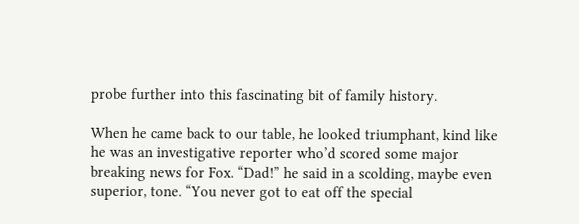probe further into this fascinating bit of family history.

When he came back to our table, he looked triumphant, kind like he was an investigative reporter who’d scored some major breaking news for Fox. “Dad!” he said in a scolding, maybe even superior, tone. “You never got to eat off the special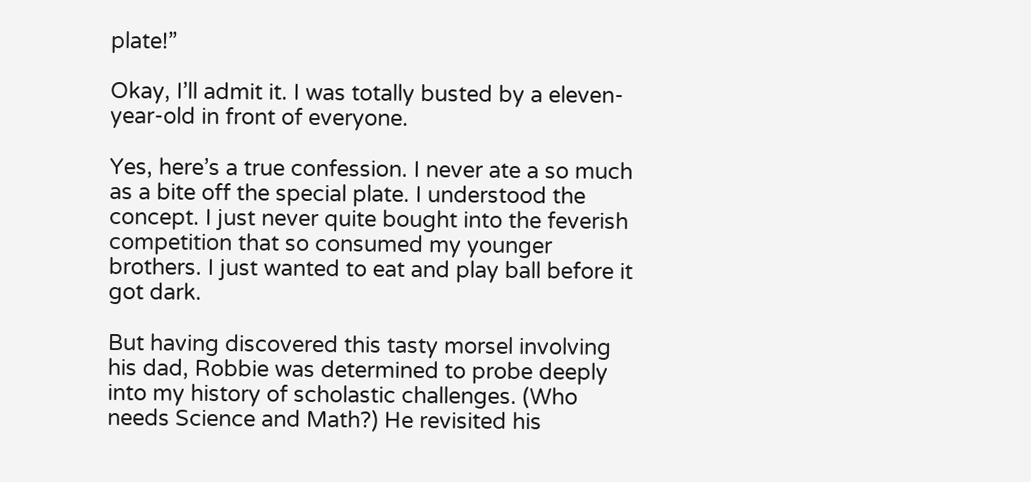plate!”

Okay, I’ll admit it. I was totally busted by a eleven-year-old in front of everyone.

Yes, here’s a true confession. I never ate a so much as a bite off the special plate. I understood the concept. I just never quite bought into the feverish competition that so consumed my younger brothers. I just wanted to eat and play ball before it got dark.

But having discovered this tasty morsel involving his dad, Robbie was determined to probe deeply into my history of scholastic challenges. (Who needs Science and Math?) He revisited his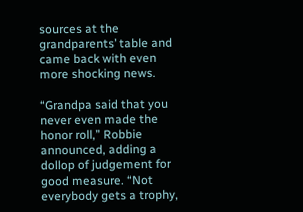sources at the grandparents’ table and came back with even more shocking news.

“Grandpa said that you never even made the honor roll,” Robbie announced, adding a dollop of judgement for good measure. “Not everybody gets a trophy,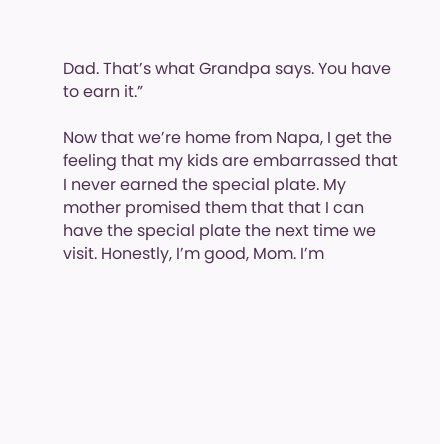Dad. That’s what Grandpa says. You have to earn it.”

Now that we’re home from Napa, I get the feeling that my kids are embarrassed that I never earned the special plate. My mother promised them that that I can have the special plate the next time we visit. Honestly, I’m good, Mom. I’m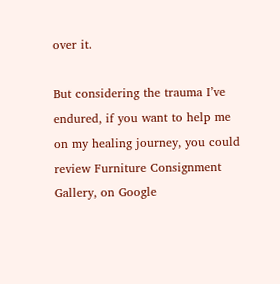over it.

But considering the trauma I’ve endured, if you want to help me on my healing journey, you could review Furniture Consignment Gallery, on Google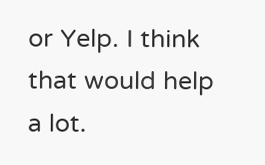or Yelp. I think that would help a lot.